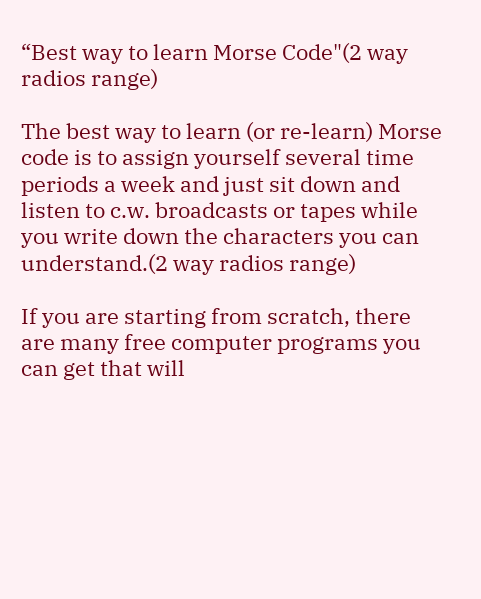“Best way to learn Morse Code"(2 way radios range)

The best way to learn (or re-learn) Morse code is to assign yourself several time periods a week and just sit down and listen to c.w. broadcasts or tapes while you write down the characters you can understand.(2 way radios range)

If you are starting from scratch, there are many free computer programs you can get that will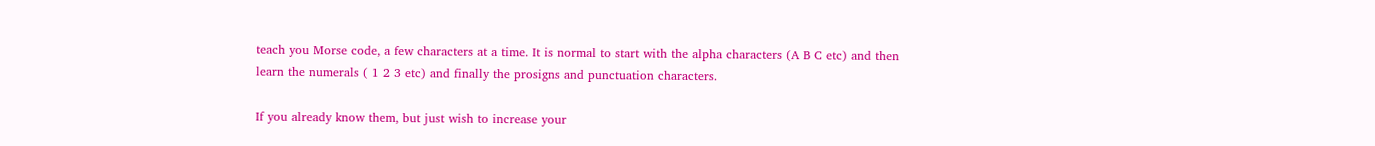teach you Morse code, a few characters at a time. It is normal to start with the alpha characters (A B C etc) and then learn the numerals ( 1 2 3 etc) and finally the prosigns and punctuation characters.

If you already know them, but just wish to increase your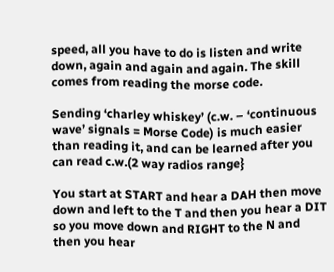speed, all you have to do is listen and write down, again and again and again. The skill comes from reading the morse code.

Sending ‘charley whiskey’ (c.w. – ‘continuous wave’ signals = Morse Code) is much easier than reading it, and can be learned after you can read c.w.(2 way radios range}

You start at START and hear a DAH then move down and left to the T and then you hear a DIT so you move down and RIGHT to the N and then you hear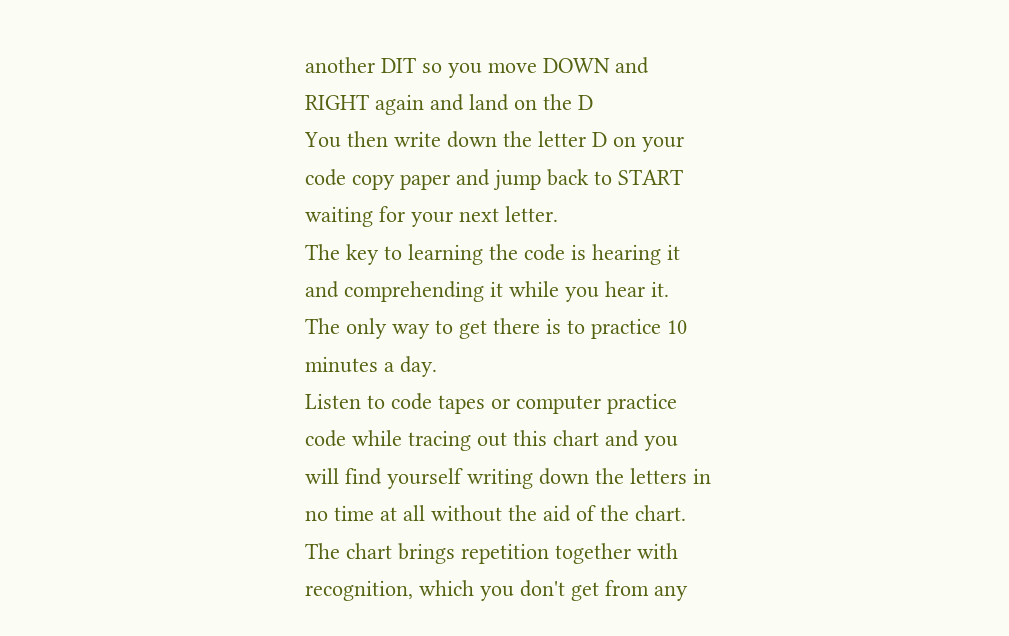another DIT so you move DOWN and RIGHT again and land on the D
You then write down the letter D on your code copy paper and jump back to START waiting for your next letter.
The key to learning the code is hearing it and comprehending it while you hear it.
The only way to get there is to practice 10 minutes a day.
Listen to code tapes or computer practice code while tracing out this chart and you will find yourself writing down the letters in no time at all without the aid of the chart.
The chart brings repetition together with recognition, which you don't get from any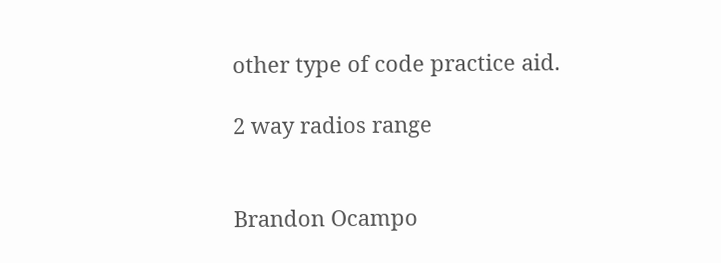other type of code practice aid.

2 way radios range


Brandon Ocampo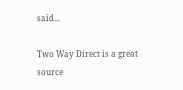said...

Two Way Direct is a great source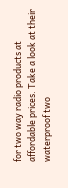for two way radio products at affordable prices. Take a look at their waterproof two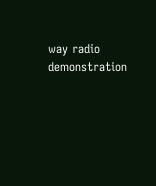way radio demonstration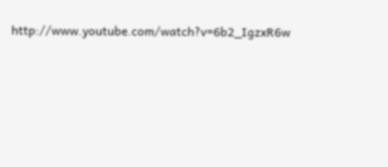http://www.youtube.com/watch?v=6b2_IgzxR6w